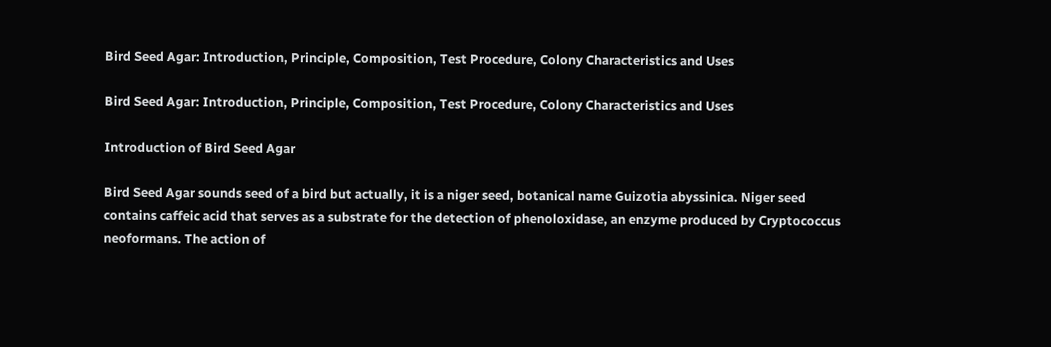Bird Seed Agar: Introduction, Principle, Composition, Test Procedure, Colony Characteristics and Uses

Bird Seed Agar: Introduction, Principle, Composition, Test Procedure, Colony Characteristics and Uses

Introduction of Bird Seed Agar

Bird Seed Agar sounds seed of a bird but actually, it is a niger seed, botanical name Guizotia abyssinica. Niger seed contains caffeic acid that serves as a substrate for the detection of phenoloxidase, an enzyme produced by Cryptococcus neoformans. The action of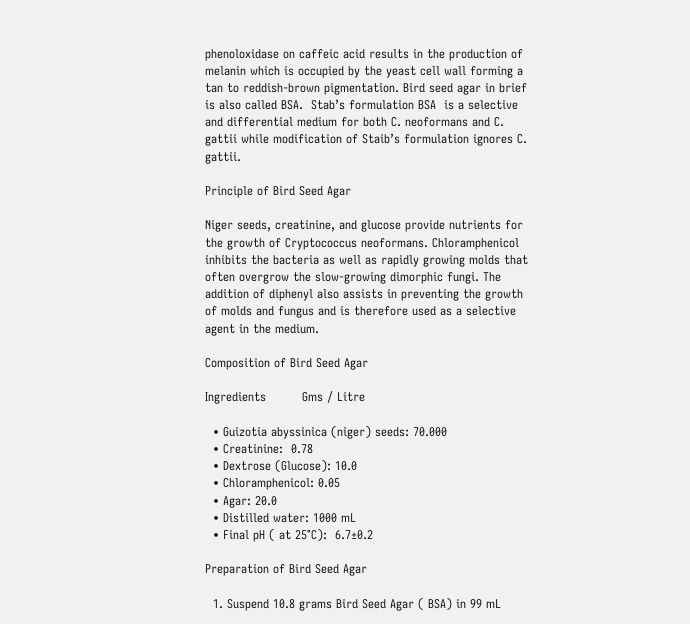phenoloxidase on caffeic acid results in the production of melanin which is occupied by the yeast cell wall forming a tan to reddish-brown pigmentation. Bird seed agar in brief is also called BSA.  Stab’s formulation BSA  is a selective and differential medium for both C. neoformans and C. gattii while modification of Staib’s formulation ignores C. gattii.

Principle of Bird Seed Agar

Niger seeds, creatinine, and glucose provide nutrients for the growth of Cryptococcus neoformans. Chloramphenicol inhibits the bacteria as well as rapidly growing molds that often overgrow the slow-growing dimorphic fungi. The addition of diphenyl also assists in preventing the growth of molds and fungus and is therefore used as a selective agent in the medium.

Composition of Bird Seed Agar

Ingredients         Gms / Litre

  • Guizotia abyssinica (niger) seeds: 70.000
  • Creatinine:  0.78
  • Dextrose (Glucose): 10.0
  • Chloramphenicol: 0.05
  • Agar: 20.0
  • Distilled water: 1000 mL
  • Final pH ( at 25°C):  6.7±0.2

Preparation of Bird Seed Agar

  1. Suspend 10.8 grams Bird Seed Agar ( BSA) in 99 mL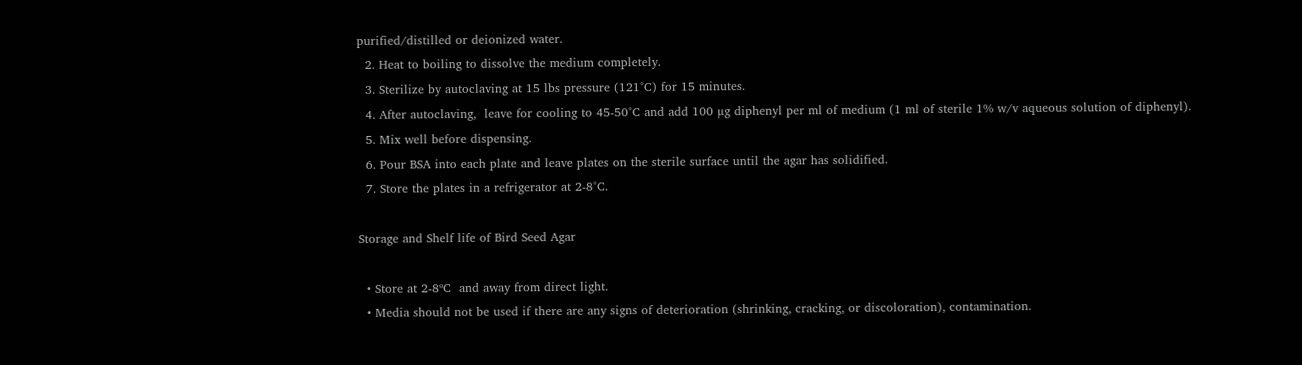purified/distilled or deionized water.
  2. Heat to boiling to dissolve the medium completely.
  3. Sterilize by autoclaving at 15 lbs pressure (121°C) for 15 minutes.
  4. After autoclaving,  leave for cooling to 45-50°C and add 100 µg diphenyl per ml of medium (1 ml of sterile 1% w/v aqueous solution of diphenyl).
  5. Mix well before dispensing.
  6. Pour BSA into each plate and leave plates on the sterile surface until the agar has solidified.
  7. Store the plates in a refrigerator at 2-8°C.

Storage and Shelf life of Bird Seed Agar

  • Store at 2-8ºC  and away from direct light.
  • Media should not be used if there are any signs of deterioration (shrinking, cracking, or discoloration), contamination.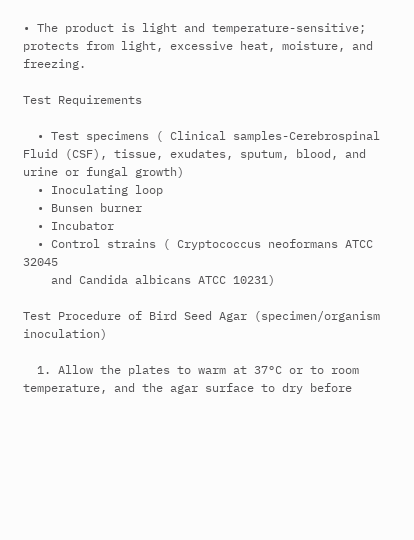• The product is light and temperature-sensitive; protects from light, excessive heat, moisture, and freezing.

Test Requirements

  • Test specimens ( Clinical samples-Cerebrospinal Fluid (CSF), tissue, exudates, sputum, blood, and urine or fungal growth)
  • Inoculating loop
  • Bunsen burner
  • Incubator
  • Control strains ( Cryptococcus neoformans ATCC 32045
    and Candida albicans ATCC 10231)

Test Procedure of Bird Seed Agar (specimen/organism inoculation)

  1. Allow the plates to warm at 37°C or to room temperature, and the agar surface to dry before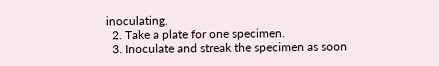inoculating.
  2. Take a plate for one specimen.
  3. Inoculate and streak the specimen as soon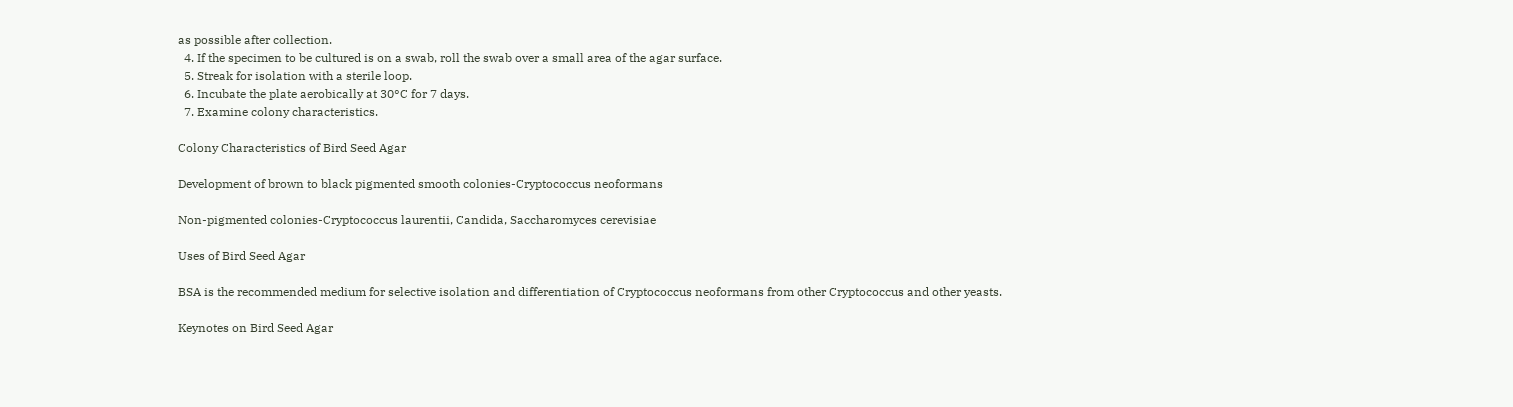as possible after collection.
  4. If the specimen to be cultured is on a swab, roll the swab over a small area of the agar surface.
  5. Streak for isolation with a sterile loop.
  6. Incubate the plate aerobically at 30°C for 7 days.
  7. Examine colony characteristics.

Colony Characteristics of Bird Seed Agar

Development of brown to black pigmented smooth colonies-Cryptococcus neoformans

Non-pigmented colonies-Cryptococcus laurentii, Candida, Saccharomyces cerevisiae

Uses of Bird Seed Agar

BSA is the recommended medium for selective isolation and differentiation of Cryptococcus neoformans from other Cryptococcus and other yeasts.

Keynotes on Bird Seed Agar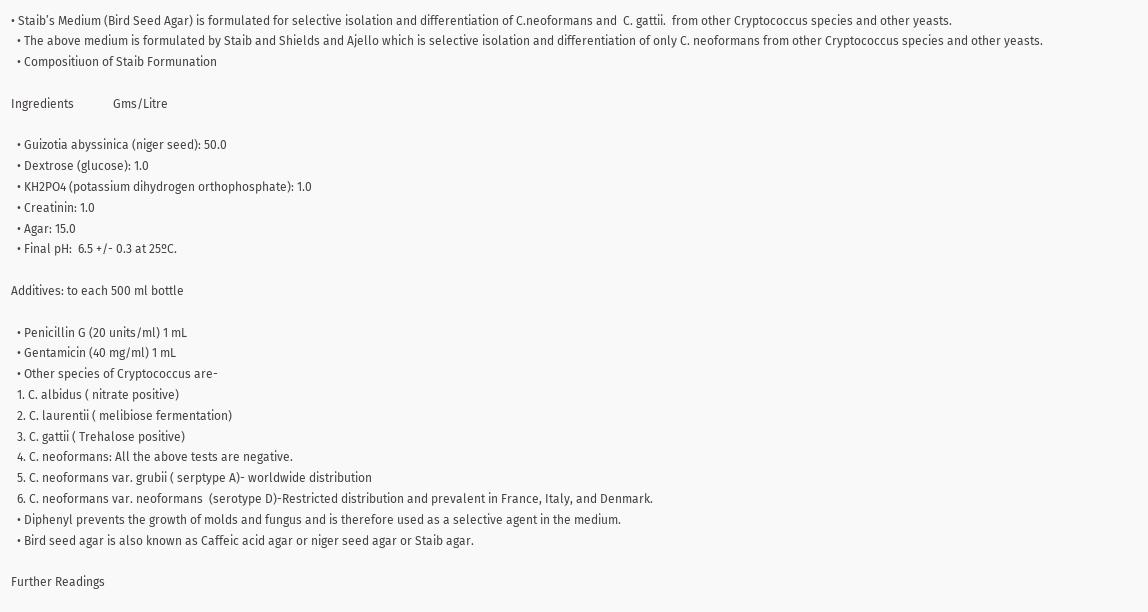• Staib’s Medium (Bird Seed Agar) is formulated for selective isolation and differentiation of C.neoformans and  C. gattii.  from other Cryptococcus species and other yeasts.
  • The above medium is formulated by Staib and Shields and Ajello which is selective isolation and differentiation of only C. neoformans from other Cryptococcus species and other yeasts.
  • Compositiuon of Staib Formunation

Ingredients             Gms/Litre

  • Guizotia abyssinica (niger seed): 50.0
  • Dextrose (glucose): 1.0
  • KH2PO4 (potassium dihydrogen orthophosphate): 1.0
  • Creatinin: 1.0
  • Agar: 15.0
  • Final pH:  6.5 +/- 0.3 at 25ºC.

Additives: to each 500 ml bottle

  • Penicillin G (20 units/ml) 1 mL
  • Gentamicin (40 mg/ml) 1 mL
  • Other species of Cryptococcus are-
  1. C. albidus ( nitrate positive)
  2. C. laurentii ( melibiose fermentation)
  3. C. gattii ( Trehalose positive)
  4. C. neoformans: All the above tests are negative.
  5. C. neoformans var. grubii ( serptype A)- worldwide distribution
  6. C. neoformans var. neoformans  (serotype D)-Restricted distribution and prevalent in France, Italy, and Denmark.
  • Diphenyl prevents the growth of molds and fungus and is therefore used as a selective agent in the medium.
  • Bird seed agar is also known as Caffeic acid agar or niger seed agar or Staib agar.

Further Readings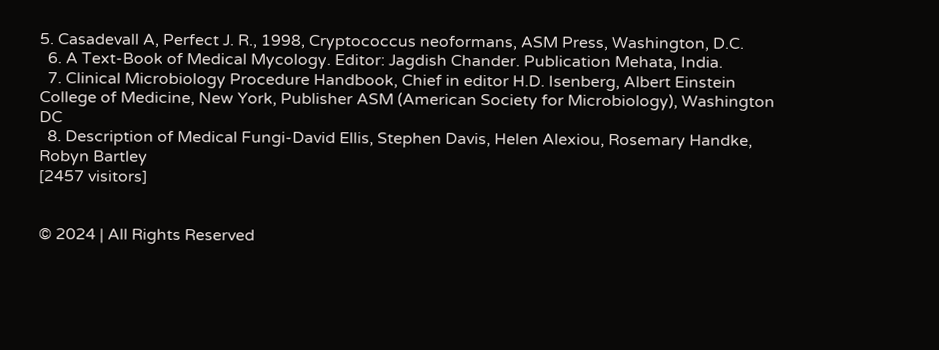5. Casadevall A, Perfect J. R., 1998, Cryptococcus neoformans, ASM Press, Washington, D.C.
  6. A Text-Book of Medical Mycology. Editor: Jagdish Chander. Publication Mehata, India.
  7. Clinical Microbiology Procedure Handbook, Chief in editor H.D. Isenberg, Albert Einstein College of Medicine, New York, Publisher ASM (American Society for Microbiology), Washington DC
  8. Description of Medical Fungi-David Ellis, Stephen Davis, Helen Alexiou, Rosemary Handke, Robyn Bartley
[2457 visitors]


© 2024 | All Rights Reserved